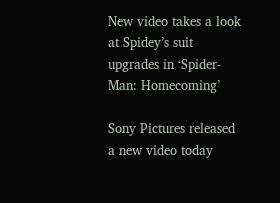New video takes a look at Spidey’s suit upgrades in ‘Spider-Man: Homecoming’

Sony Pictures released a new video today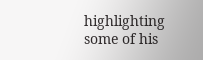highlighting some of his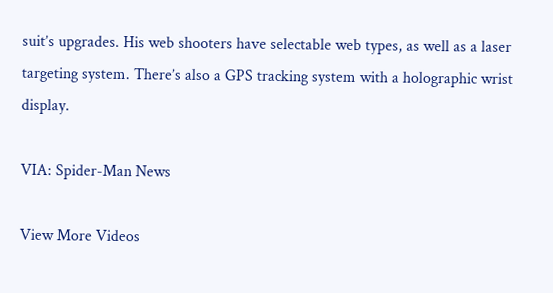suit’s upgrades. His web shooters have selectable web types, as well as a laser targeting system. There’s also a GPS tracking system with a holographic wrist display.

VIA: Spider-Man News

View More Videos